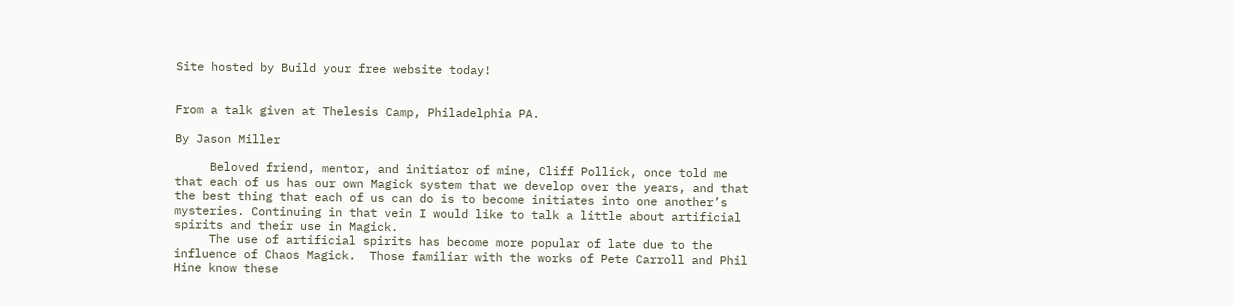Site hosted by Build your free website today!


From a talk given at Thelesis Camp, Philadelphia PA.

By Jason Miller

     Beloved friend, mentor, and initiator of mine, Cliff Pollick, once told me that each of us has our own Magick system that we develop over the years, and that the best thing that each of us can do is to become initiates into one another’s mysteries. Continuing in that vein I would like to talk a little about artificial spirits and their use in Magick.
     The use of artificial spirits has become more popular of late due to the influence of Chaos Magick.  Those familiar with the works of Pete Carroll and Phil Hine know these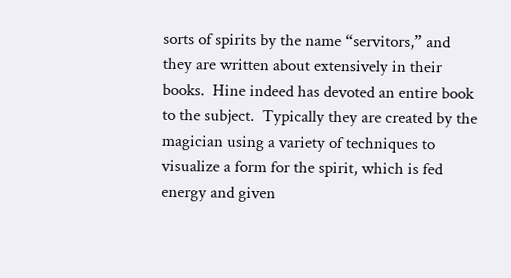sorts of spirits by the name “servitors,” and they are written about extensively in their books.  Hine indeed has devoted an entire book to the subject.  Typically they are created by the magician using a variety of techniques to visualize a form for the spirit, which is fed energy and given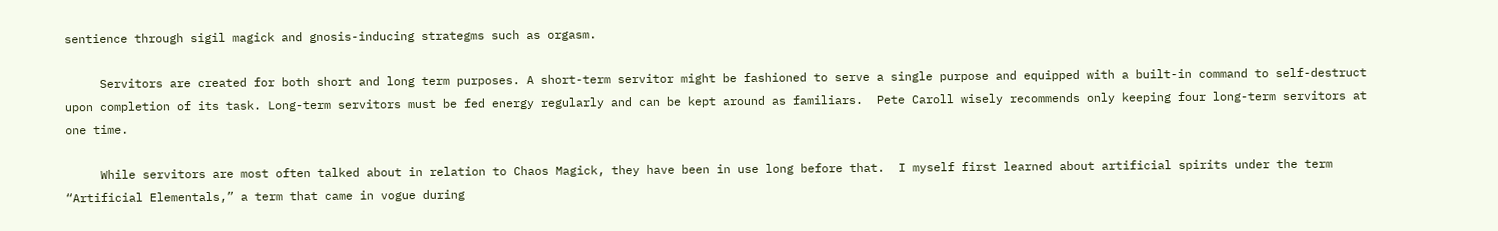sentience through sigil magick and gnosis-inducing strategms such as orgasm.

     Servitors are created for both short and long term purposes. A short-term servitor might be fashioned to serve a single purpose and equipped with a built-in command to self-destruct upon completion of its task. Long-term servitors must be fed energy regularly and can be kept around as familiars.  Pete Caroll wisely recommends only keeping four long-term servitors at one time.

     While servitors are most often talked about in relation to Chaos Magick, they have been in use long before that.  I myself first learned about artificial spirits under the term “Artificial Elementals,” a term that came in vogue during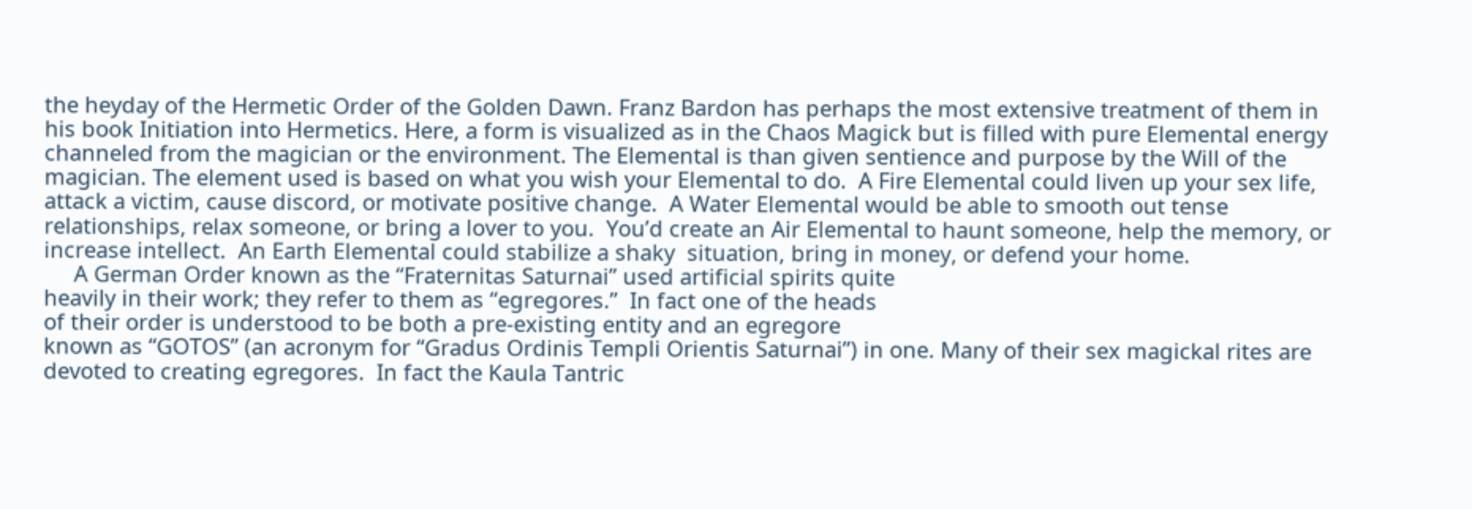the heyday of the Hermetic Order of the Golden Dawn. Franz Bardon has perhaps the most extensive treatment of them in his book Initiation into Hermetics. Here, a form is visualized as in the Chaos Magick but is filled with pure Elemental energy channeled from the magician or the environment. The Elemental is than given sentience and purpose by the Will of the magician. The element used is based on what you wish your Elemental to do.  A Fire Elemental could liven up your sex life, attack a victim, cause discord, or motivate positive change.  A Water Elemental would be able to smooth out tense relationships, relax someone, or bring a lover to you.  You’d create an Air Elemental to haunt someone, help the memory, or increase intellect.  An Earth Elemental could stabilize a shaky  situation, bring in money, or defend your home.
     A German Order known as the “Fraternitas Saturnai” used artificial spirits quite
heavily in their work; they refer to them as “egregores.”  In fact one of the heads
of their order is understood to be both a pre-existing entity and an egregore
known as “GOTOS” (an acronym for “Gradus Ordinis Templi Orientis Saturnai”) in one. Many of their sex magickal rites are devoted to creating egregores.  In fact the Kaula Tantric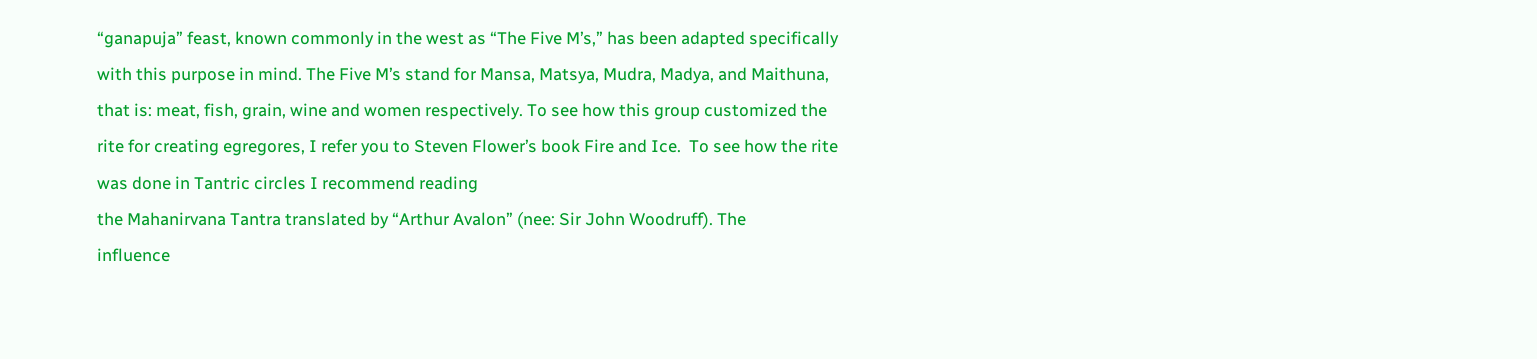“ganapuja” feast, known commonly in the west as “The Five M’s,” has been adapted specifically with this purpose in mind. The Five M’s stand for Mansa, Matsya, Mudra, Madya, and Maithuna, that is: meat, fish, grain, wine and women respectively. To see how this group customized the rite for creating egregores, I refer you to Steven Flower’s book Fire and Ice.  To see how the rite was done in Tantric circles I recommend reading
the Mahanirvana Tantra translated by “Arthur Avalon” (nee: Sir John Woodruff). The
influence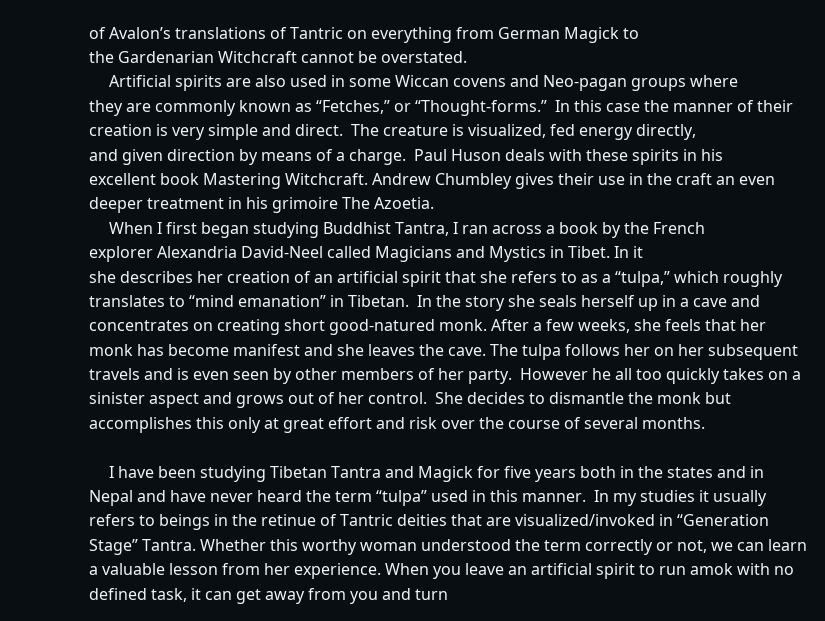of Avalon’s translations of Tantric on everything from German Magick to
the Gardenarian Witchcraft cannot be overstated.
     Artificial spirits are also used in some Wiccan covens and Neo-pagan groups where
they are commonly known as “Fetches,” or “Thought-forms.”  In this case the manner of their creation is very simple and direct.  The creature is visualized, fed energy directly,
and given direction by means of a charge.  Paul Huson deals with these spirits in his
excellent book Mastering Witchcraft. Andrew Chumbley gives their use in the craft an even deeper treatment in his grimoire The Azoetia.
     When I first began studying Buddhist Tantra, I ran across a book by the French
explorer Alexandria David-Neel called Magicians and Mystics in Tibet. In it
she describes her creation of an artificial spirit that she refers to as a “tulpa,” which roughly translates to “mind emanation” in Tibetan.  In the story she seals herself up in a cave and concentrates on creating short good-natured monk. After a few weeks, she feels that her monk has become manifest and she leaves the cave. The tulpa follows her on her subsequent travels and is even seen by other members of her party.  However he all too quickly takes on a sinister aspect and grows out of her control.  She decides to dismantle the monk but accomplishes this only at great effort and risk over the course of several months.

     I have been studying Tibetan Tantra and Magick for five years both in the states and in Nepal and have never heard the term “tulpa” used in this manner.  In my studies it usually refers to beings in the retinue of Tantric deities that are visualized/invoked in “Generation Stage” Tantra. Whether this worthy woman understood the term correctly or not, we can learn a valuable lesson from her experience. When you leave an artificial spirit to run amok with no defined task, it can get away from you and turn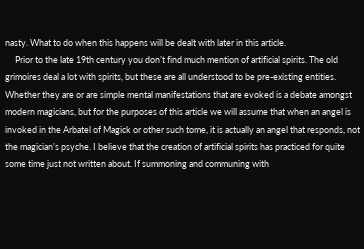nasty. What to do when this happens will be dealt with later in this article.
     Prior to the late 19th century you don’t find much mention of artificial spirits. The old grimoires deal a lot with spirits, but these are all understood to be pre-existing entities. Whether they are or are simple mental manifestations that are evoked is a debate amongst modern magicians, but for the purposes of this article we will assume that when an angel is invoked in the Arbatel of Magick or other such tome, it is actually an angel that responds, not the magician’s psyche. I believe that the creation of artificial spirits has practiced for quite some time just not written about. If summoning and communing with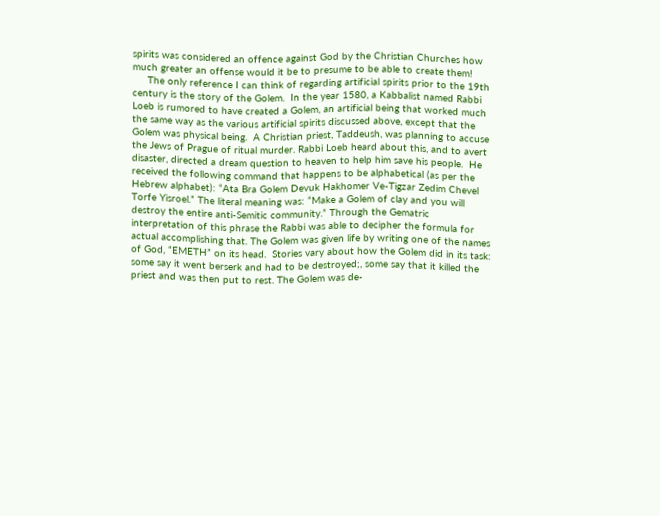spirits was considered an offence against God by the Christian Churches how much greater an offense would it be to presume to be able to create them!
     The only reference I can think of regarding artificial spirits prior to the 19th century is the story of the Golem.  In the year 1580, a Kabbalist named Rabbi Loeb is rumored to have created a Golem, an artificial being that worked much the same way as the various artificial spirits discussed above, except that the Golem was physical being.  A Christian priest, Taddeush, was planning to accuse the Jews of Prague of ritual murder. Rabbi Loeb heard about this, and to avert disaster, directed a dream question to heaven to help him save his people.  He received the following command that happens to be alphabetical (as per the Hebrew alphabet): “Ata Bra Golem Devuk Hakhomer Ve-Tigzar Zedim Chevel Torfe Yisroel.” The literal meaning was: “Make a Golem of clay and you will destroy the entire anti-Semitic community.” Through the Gematric interpretation of this phrase the Rabbi was able to decipher the formula for actual accomplishing that. The Golem was given life by writing one of the names of God, “EMETH” on its head.  Stories vary about how the Golem did in its task: some say it went berserk and had to be destroyed;, some say that it killed the priest and was then put to rest. The Golem was de-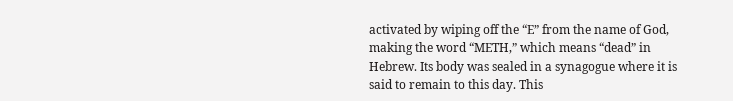activated by wiping off the “E” from the name of God, making the word “METH,” which means “dead” in Hebrew. Its body was sealed in a synagogue where it is said to remain to this day. This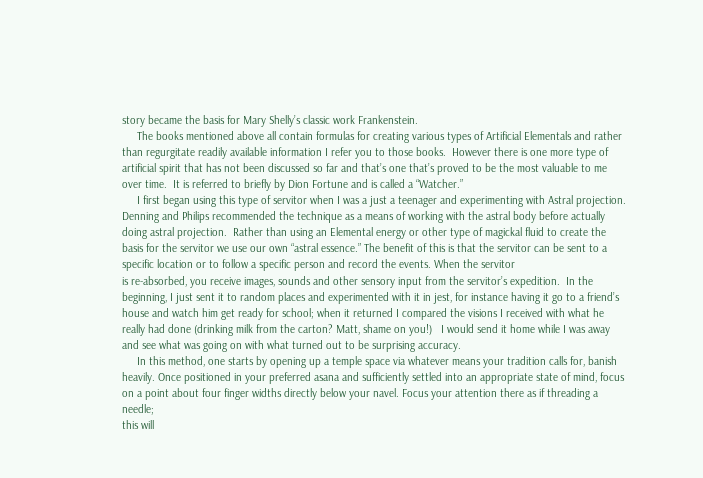story became the basis for Mary Shelly’s classic work Frankenstein.
     The books mentioned above all contain formulas for creating various types of Artificial Elementals and rather than regurgitate readily available information I refer you to those books.  However there is one more type of artificial spirit that has not been discussed so far and that’s one that’s proved to be the most valuable to me over time.  It is referred to briefly by Dion Fortune and is called a “Watcher.”
     I first began using this type of servitor when I was a just a teenager and experimenting with Astral projection.  Denning and Philips recommended the technique as a means of working with the astral body before actually doing astral projection.  Rather than using an Elemental energy or other type of magickal fluid to create the basis for the servitor we use our own “astral essence.” The benefit of this is that the servitor can be sent to a specific location or to follow a specific person and record the events. When the servitor
is re-absorbed, you receive images, sounds and other sensory input from the servitor’s expedition.  In the beginning, I just sent it to random places and experimented with it in jest, for instance having it go to a friend’s house and watch him get ready for school; when it returned I compared the visions I received with what he really had done (drinking milk from the carton? Matt, shame on you!)   I would send it home while I was away and see what was going on with what turned out to be surprising accuracy.
     In this method, one starts by opening up a temple space via whatever means your tradition calls for, banish heavily. Once positioned in your preferred asana and sufficiently settled into an appropriate state of mind, focus on a point about four finger widths directly below your navel. Focus your attention there as if threading a needle;
this will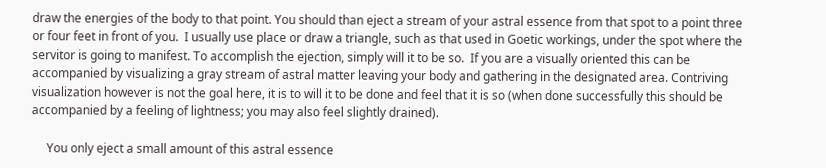draw the energies of the body to that point. You should than eject a stream of your astral essence from that spot to a point three or four feet in front of you.  I usually use place or draw a triangle, such as that used in Goetic workings, under the spot where the servitor is going to manifest. To accomplish the ejection, simply will it to be so.  If you are a visually oriented this can be accompanied by visualizing a gray stream of astral matter leaving your body and gathering in the designated area. Contriving visualization however is not the goal here, it is to will it to be done and feel that it is so (when done successfully this should be accompanied by a feeling of lightness; you may also feel slightly drained).

     You only eject a small amount of this astral essence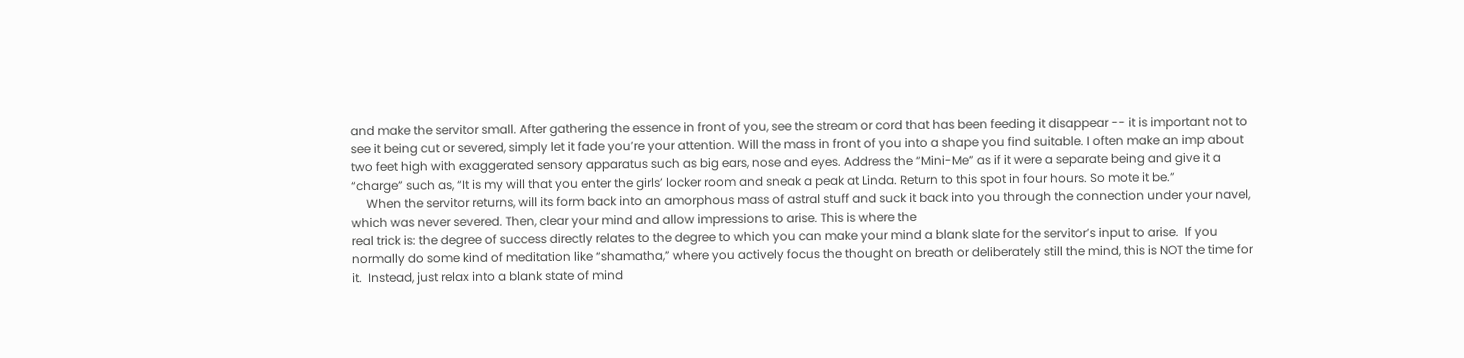and make the servitor small. After gathering the essence in front of you, see the stream or cord that has been feeding it disappear -- it is important not to see it being cut or severed, simply let it fade you’re your attention. Will the mass in front of you into a shape you find suitable. I often make an imp about two feet high with exaggerated sensory apparatus such as big ears, nose and eyes. Address the “Mini-Me” as if it were a separate being and give it a “charge” such as, “It is my will that you enter the girls’ locker room and sneak a peak at Linda. Return to this spot in four hours. So mote it be.”
     When the servitor returns, will its form back into an amorphous mass of astral stuff and suck it back into you through the connection under your navel, which was never severed. Then, clear your mind and allow impressions to arise. This is where the
real trick is: the degree of success directly relates to the degree to which you can make your mind a blank slate for the servitor’s input to arise.  If you normally do some kind of meditation like “shamatha,” where you actively focus the thought on breath or deliberately still the mind, this is NOT the time for it.  Instead, just relax into a blank state of mind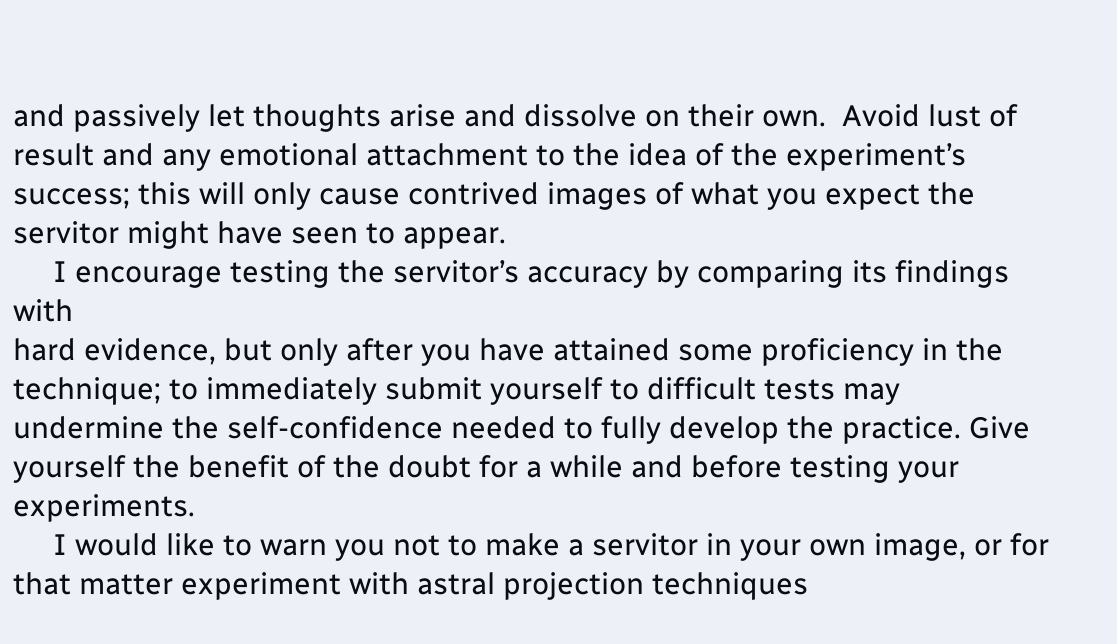and passively let thoughts arise and dissolve on their own.  Avoid lust of result and any emotional attachment to the idea of the experiment’s success; this will only cause contrived images of what you expect the servitor might have seen to appear.
     I encourage testing the servitor’s accuracy by comparing its findings with
hard evidence, but only after you have attained some proficiency in the technique; to immediately submit yourself to difficult tests may undermine the self-confidence needed to fully develop the practice. Give yourself the benefit of the doubt for a while and before testing your experiments.
     I would like to warn you not to make a servitor in your own image, or for that matter experiment with astral projection techniques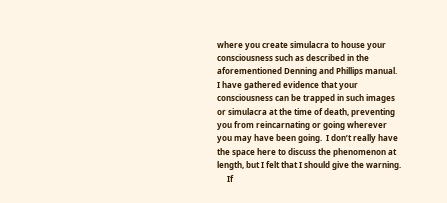where you create simulacra to house your consciousness such as described in the aforementioned Denning and Phillips manual.  I have gathered evidence that your consciousness can be trapped in such images or simulacra at the time of death, preventing you from reincarnating or going wherever you may have been going.  I don’t really have the space here to discuss the phenomenon at length, but I felt that I should give the warning.
     If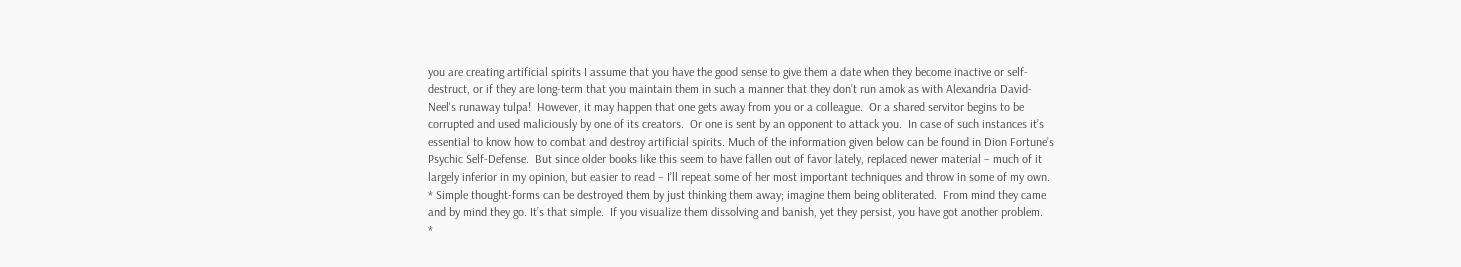you are creating artificial spirits I assume that you have the good sense to give them a date when they become inactive or self-destruct, or if they are long-term that you maintain them in such a manner that they don’t run amok as with Alexandria David-Neel's runaway tulpa!  However, it may happen that one gets away from you or a colleague.  Or a shared servitor begins to be corrupted and used maliciously by one of its creators.  Or one is sent by an opponent to attack you.  In case of such instances it’s essential to know how to combat and destroy artificial spirits. Much of the information given below can be found in Dion Fortune’s Psychic Self-Defense.  But since older books like this seem to have fallen out of favor lately, replaced newer material – much of it largely inferior in my opinion, but easier to read – I’ll repeat some of her most important techniques and throw in some of my own.
* Simple thought-forms can be destroyed them by just thinking them away; imagine them being obliterated.  From mind they came and by mind they go. It’s that simple.  If you visualize them dissolving and banish, yet they persist, you have got another problem.
*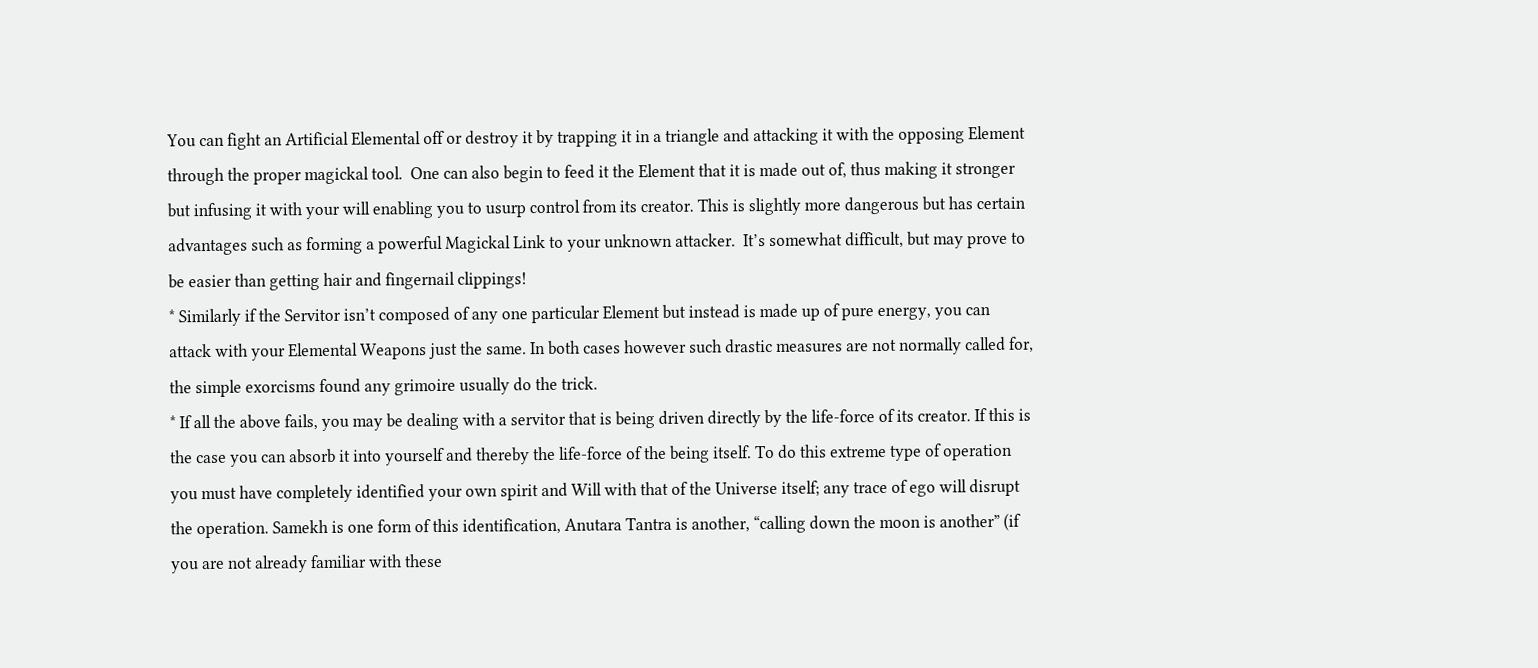You can fight an Artificial Elemental off or destroy it by trapping it in a triangle and attacking it with the opposing Element through the proper magickal tool.  One can also begin to feed it the Element that it is made out of, thus making it stronger but infusing it with your will enabling you to usurp control from its creator. This is slightly more dangerous but has certain advantages such as forming a powerful Magickal Link to your unknown attacker.  It’s somewhat difficult, but may prove to be easier than getting hair and fingernail clippings!
* Similarly if the Servitor isn’t composed of any one particular Element but instead is made up of pure energy, you can attack with your Elemental Weapons just the same. In both cases however such drastic measures are not normally called for, the simple exorcisms found any grimoire usually do the trick.
* If all the above fails, you may be dealing with a servitor that is being driven directly by the life-force of its creator. If this is the case you can absorb it into yourself and thereby the life-force of the being itself. To do this extreme type of operation you must have completely identified your own spirit and Will with that of the Universe itself; any trace of ego will disrupt the operation. Samekh is one form of this identification, Anutara Tantra is another, “calling down the moon is another” (if you are not already familiar with these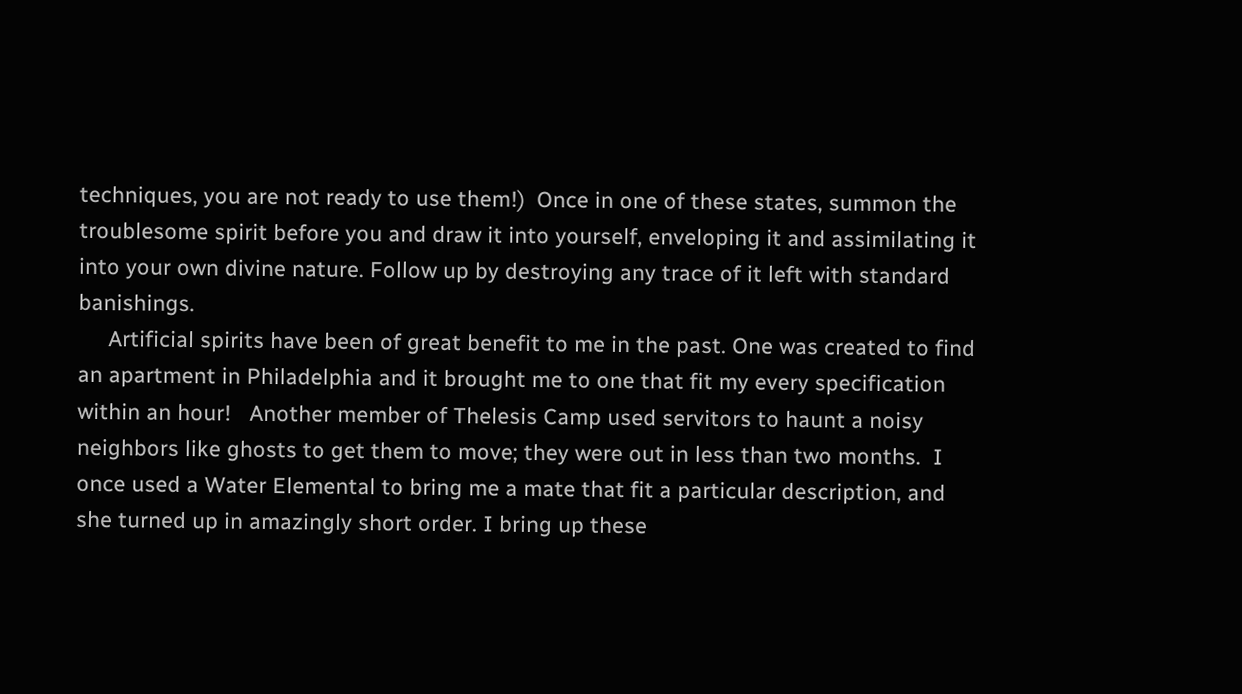techniques, you are not ready to use them!)  Once in one of these states, summon the troublesome spirit before you and draw it into yourself, enveloping it and assimilating it into your own divine nature. Follow up by destroying any trace of it left with standard banishings.
     Artificial spirits have been of great benefit to me in the past. One was created to find an apartment in Philadelphia and it brought me to one that fit my every specification  within an hour!   Another member of Thelesis Camp used servitors to haunt a noisy neighbors like ghosts to get them to move; they were out in less than two months.  I once used a Water Elemental to bring me a mate that fit a particular description, and she turned up in amazingly short order. I bring up these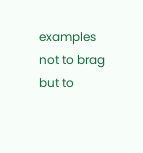examples not to brag but to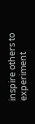inspire others to experiment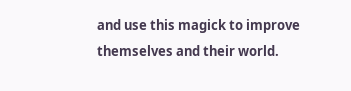and use this magick to improve themselves and their world.